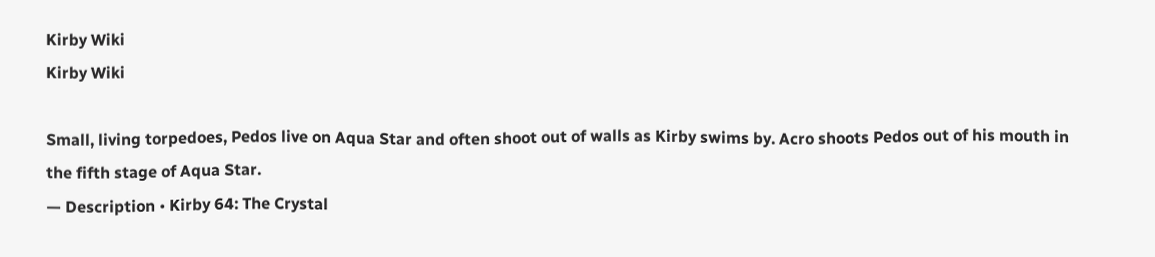Kirby Wiki
Kirby Wiki

Small, living torpedoes, Pedos live on Aqua Star and often shoot out of walls as Kirby swims by. Acro shoots Pedos out of his mouth in the fifth stage of Aqua Star.
— Description • Kirby 64: The Crystal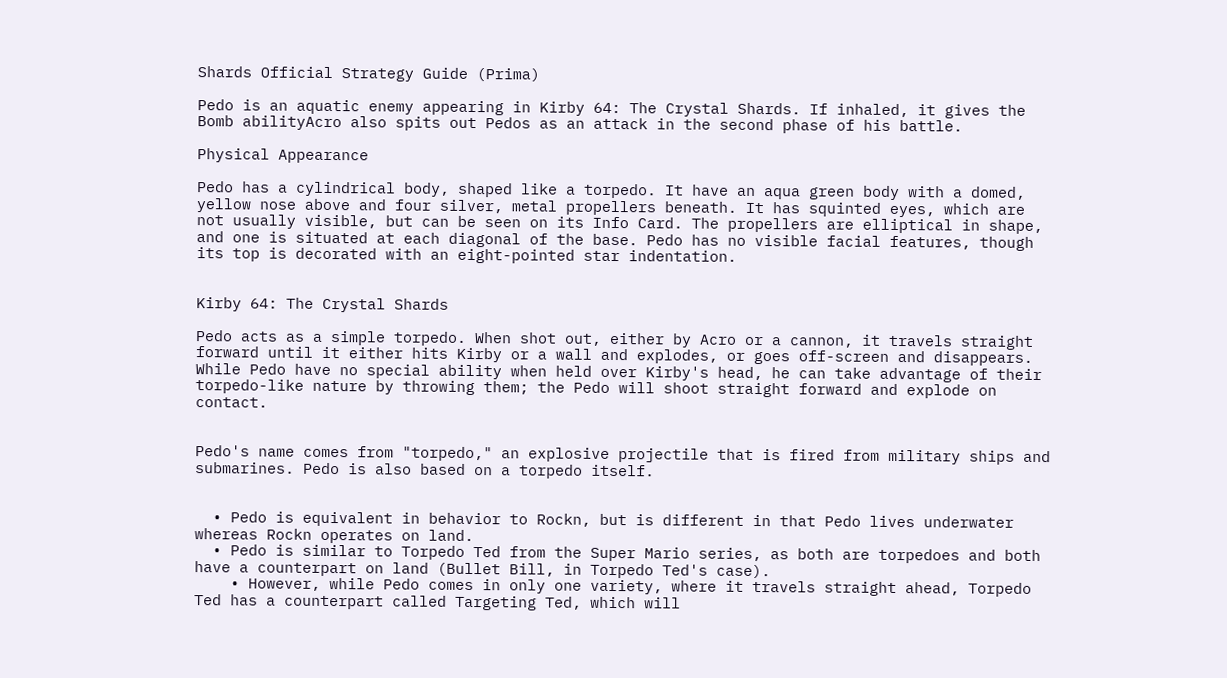Shards Official Strategy Guide (Prima)

Pedo is an aquatic enemy appearing in Kirby 64: The Crystal Shards. If inhaled, it gives the Bomb abilityAcro also spits out Pedos as an attack in the second phase of his battle.

Physical Appearance

Pedo has a cylindrical body, shaped like a torpedo. It have an aqua green body with a domed, yellow nose above and four silver, metal propellers beneath. It has squinted eyes, which are not usually visible, but can be seen on its Info Card. The propellers are elliptical in shape, and one is situated at each diagonal of the base. Pedo has no visible facial features, though its top is decorated with an eight-pointed star indentation.


Kirby 64: The Crystal Shards

Pedo acts as a simple torpedo. When shot out, either by Acro or a cannon, it travels straight forward until it either hits Kirby or a wall and explodes, or goes off-screen and disappears. While Pedo have no special ability when held over Kirby's head, he can take advantage of their torpedo-like nature by throwing them; the Pedo will shoot straight forward and explode on contact.


Pedo's name comes from "torpedo," an explosive projectile that is fired from military ships and submarines. Pedo is also based on a torpedo itself.


  • Pedo is equivalent in behavior to Rockn, but is different in that Pedo lives underwater whereas Rockn operates on land.
  • Pedo is similar to Torpedo Ted from the Super Mario series, as both are torpedoes and both have a counterpart on land (Bullet Bill, in Torpedo Ted's case).
    • However, while Pedo comes in only one variety, where it travels straight ahead, Torpedo Ted has a counterpart called Targeting Ted, which will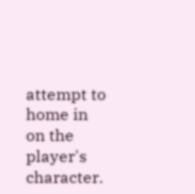attempt to home in on the player's character.